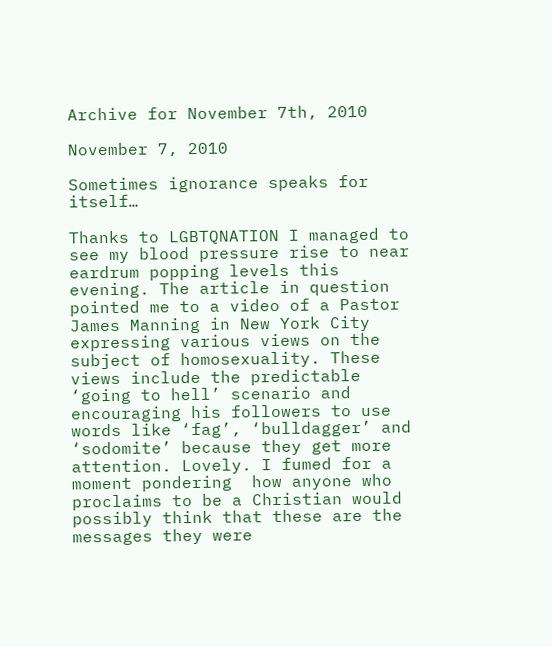Archive for November 7th, 2010

November 7, 2010

Sometimes ignorance speaks for itself…

Thanks to LGBTQNATION I managed to see my blood pressure rise to near eardrum popping levels this evening. The article in question pointed me to a video of a Pastor James Manning in New York City expressing various views on the subject of homosexuality. These views include the predictable ‘going to hell’ scenario and encouraging his followers to use words like ‘fag’, ‘bulldagger’ and ‘sodomite’ because they get more attention. Lovely. I fumed for a moment pondering  how anyone who proclaims to be a Christian would possibly think that these are the messages they were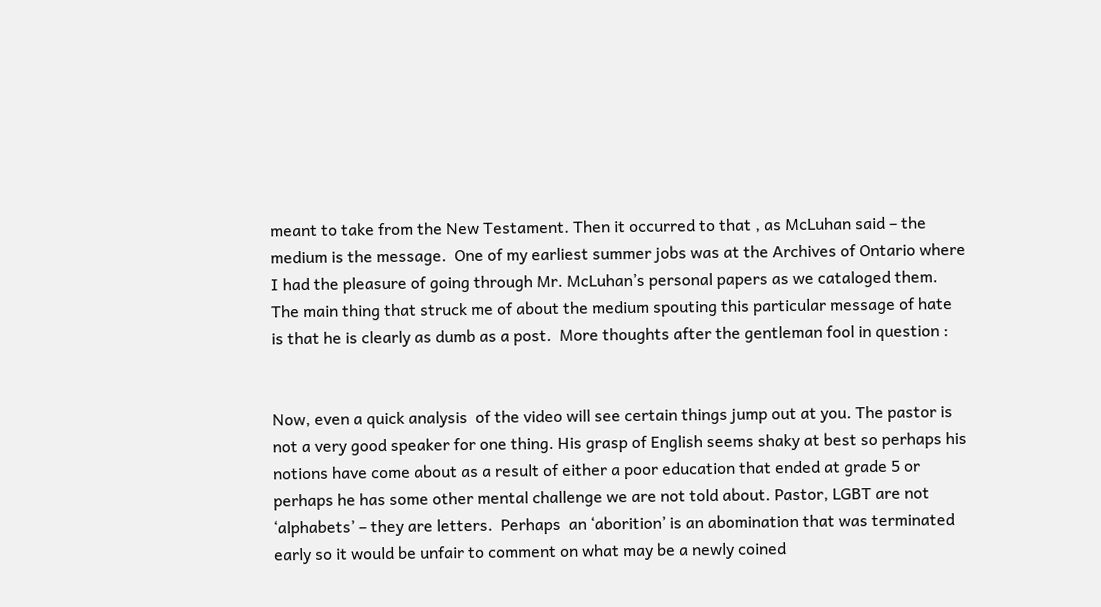meant to take from the New Testament. Then it occurred to that , as McLuhan said – the medium is the message.  One of my earliest summer jobs was at the Archives of Ontario where I had the pleasure of going through Mr. McLuhan’s personal papers as we cataloged them. The main thing that struck me of about the medium spouting this particular message of hate is that he is clearly as dumb as a post.  More thoughts after the gentleman fool in question :


Now, even a quick analysis  of the video will see certain things jump out at you. The pastor is not a very good speaker for one thing. His grasp of English seems shaky at best so perhaps his notions have come about as a result of either a poor education that ended at grade 5 or perhaps he has some other mental challenge we are not told about. Pastor, LGBT are not ‘alphabets’ – they are letters.  Perhaps  an ‘aborition’ is an abomination that was terminated early so it would be unfair to comment on what may be a newly coined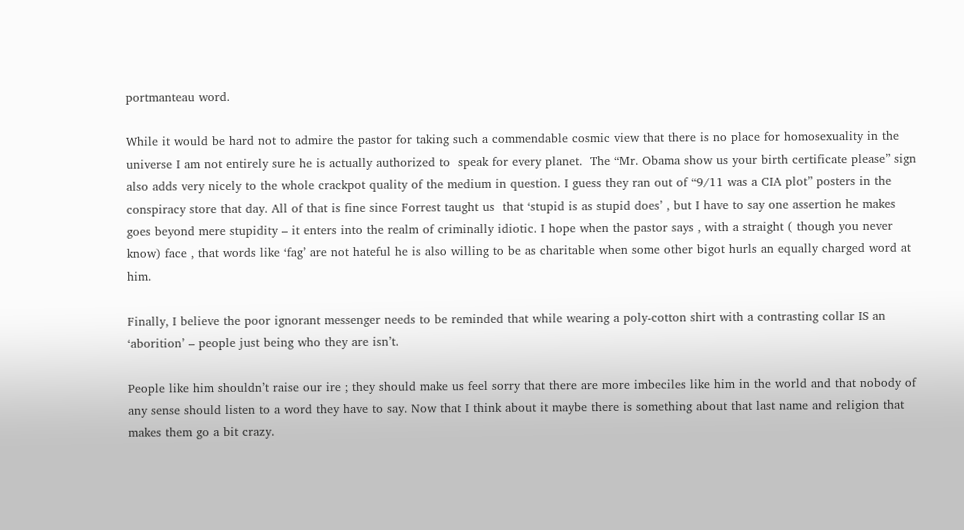portmanteau word.

While it would be hard not to admire the pastor for taking such a commendable cosmic view that there is no place for homosexuality in the universe I am not entirely sure he is actually authorized to  speak for every planet.  The “Mr. Obama show us your birth certificate please” sign also adds very nicely to the whole crackpot quality of the medium in question. I guess they ran out of “9/11 was a CIA plot” posters in the conspiracy store that day. All of that is fine since Forrest taught us  that ‘stupid is as stupid does’ , but I have to say one assertion he makes goes beyond mere stupidity – it enters into the realm of criminally idiotic. I hope when the pastor says , with a straight ( though you never know) face , that words like ‘fag’ are not hateful he is also willing to be as charitable when some other bigot hurls an equally charged word at him.

Finally, I believe the poor ignorant messenger needs to be reminded that while wearing a poly-cotton shirt with a contrasting collar IS an ‘aborition’ – people just being who they are isn’t.

People like him shouldn’t raise our ire ; they should make us feel sorry that there are more imbeciles like him in the world and that nobody of any sense should listen to a word they have to say. Now that I think about it maybe there is something about that last name and religion that makes them go a bit crazy.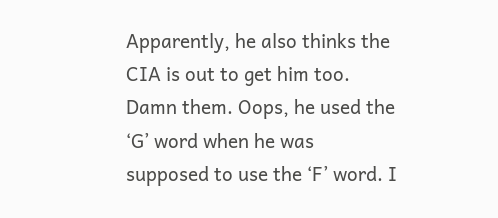Apparently, he also thinks the CIA is out to get him too.  Damn them. Oops, he used the ‘G’ word when he was supposed to use the ‘F’ word. I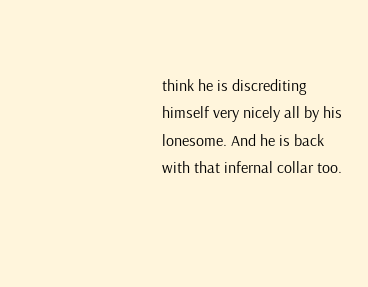think he is discrediting himself very nicely all by his lonesome. And he is back with that infernal collar too.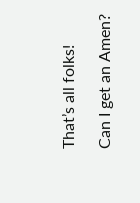That’s all folks!

Can I get an Amen?